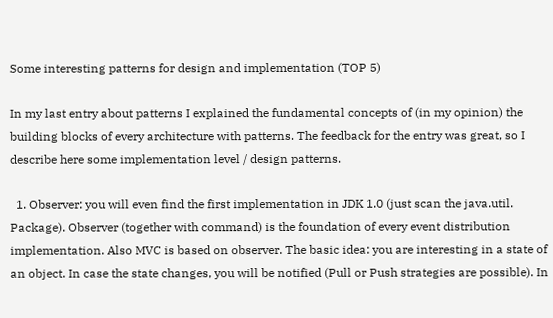Some interesting patterns for design and implementation (TOP 5)

In my last entry about patterns I explained the fundamental concepts of (in my opinion) the building blocks of every architecture with patterns. The feedback for the entry was great, so I describe here some implementation level / design patterns.

  1. Observer: you will even find the first implementation in JDK 1.0 (just scan the java.util. Package). Observer (together with command) is the foundation of every event distribution implementation. Also MVC is based on observer. The basic idea: you are interesting in a state of an object. In case the state changes, you will be notified (Pull or Push strategies are possible). In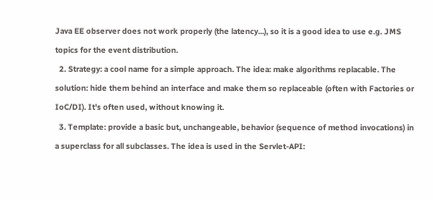Java EE observer does not work properly (the latency...), so it is a good idea to use e.g. JMS topics for the event distribution.
  2. Strategy: a cool name for a simple approach. The idea: make algorithms replacable. The solution: hide them behind an interface and make them so replaceable (often with Factories or IoC/DI). It's often used, without knowing it.
  3. Template: provide a basic but, unchangeable, behavior (sequence of method invocations) in a superclass for all subclasses. The idea is used in the Servlet-API: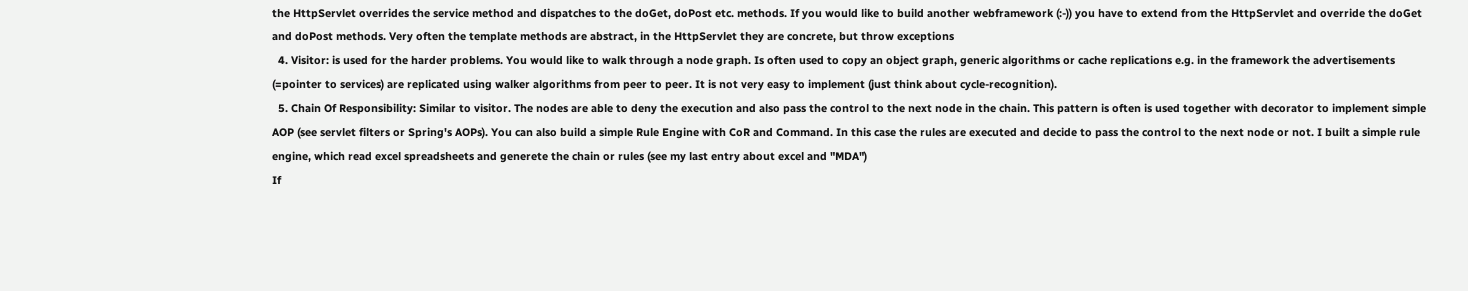the HttpServlet overrides the service method and dispatches to the doGet, doPost etc. methods. If you would like to build another webframework (:-)) you have to extend from the HttpServlet and override the doGet and doPost methods. Very often the template methods are abstract, in the HttpServlet they are concrete, but throw exceptions
  4. Visitor: is used for the harder problems. You would like to walk through a node graph. Is often used to copy an object graph, generic algorithms or cache replications e.g. in the framework the advertisements (=pointer to services) are replicated using walker algorithms from peer to peer. It is not very easy to implement (just think about cycle-recognition).
  5. Chain Of Responsibility: Similar to visitor. The nodes are able to deny the execution and also pass the control to the next node in the chain. This pattern is often is used together with decorator to implement simple AOP (see servlet filters or Spring's AOPs). You can also build a simple Rule Engine with CoR and Command. In this case the rules are executed and decide to pass the control to the next node or not. I built a simple rule engine, which read excel spreadsheets and generete the chain or rules (see my last entry about excel and "MDA")
If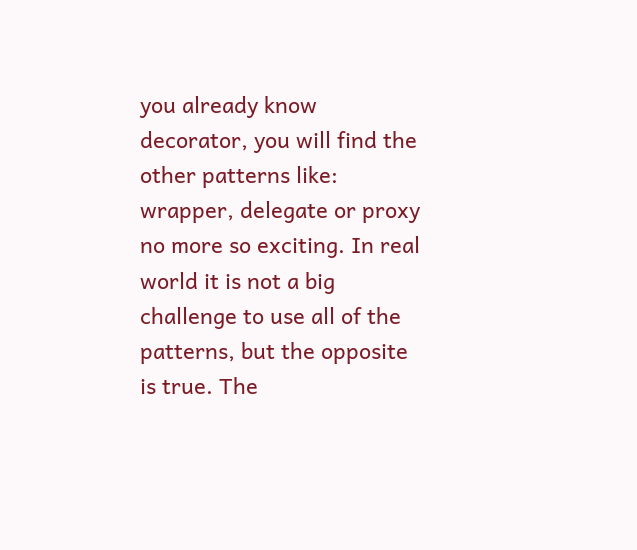you already know decorator, you will find the other patterns like: wrapper, delegate or proxy no more so exciting. In real world it is not a big challenge to use all of the patterns, but the opposite is true. The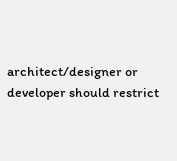architect/designer or developer should restrict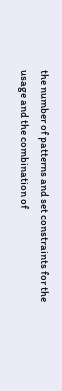the number of patterns and set constraints for the usage and the combination of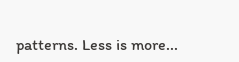patterns. Less is more...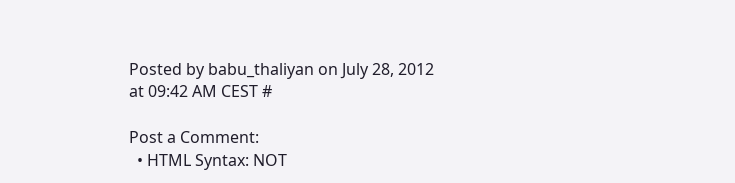Posted by babu_thaliyan on July 28, 2012 at 09:42 AM CEST #

Post a Comment:
  • HTML Syntax: NOT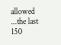allowed
...the last 150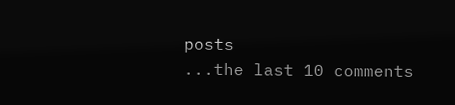posts
...the last 10 comments